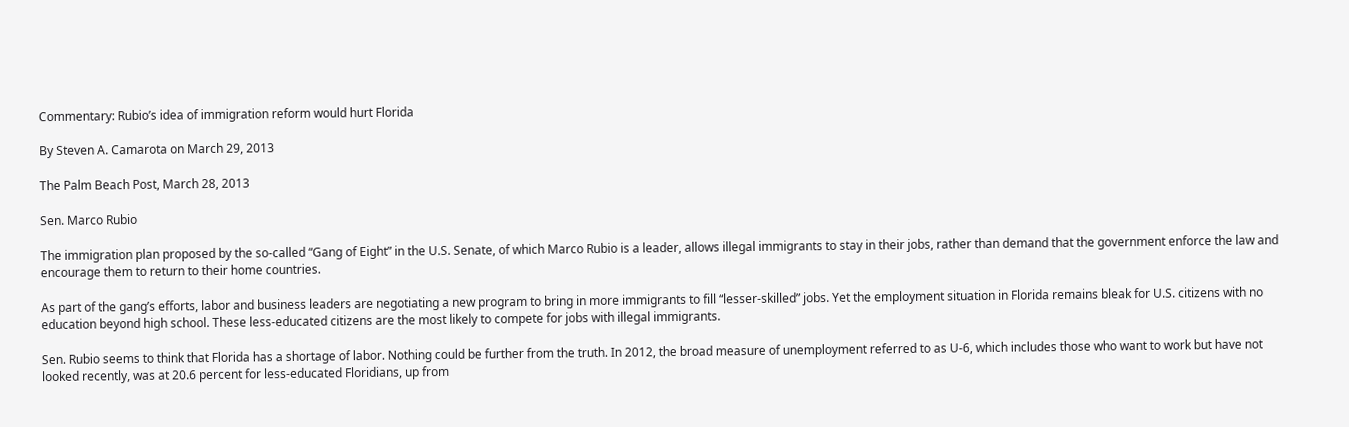Commentary: Rubio’s idea of immigration reform would hurt Florida

By Steven A. Camarota on March 29, 2013

The Palm Beach Post, March 28, 2013

Sen. Marco Rubio

The immigration plan proposed by the so-called “Gang of Eight” in the U.S. Senate, of which Marco Rubio is a leader, allows illegal immigrants to stay in their jobs, rather than demand that the government enforce the law and encourage them to return to their home countries.

As part of the gang’s efforts, labor and business leaders are negotiating a new program to bring in more immigrants to fill “lesser-skilled” jobs. Yet the employment situation in Florida remains bleak for U.S. citizens with no education beyond high school. These less-educated citizens are the most likely to compete for jobs with illegal immigrants.

Sen. Rubio seems to think that Florida has a shortage of labor. Nothing could be further from the truth. In 2012, the broad measure of unemployment referred to as U-6, which includes those who want to work but have not looked recently, was at 20.6 percent for less-educated Floridians, up from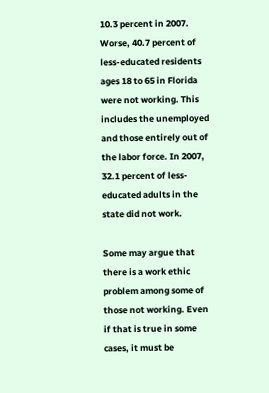10.3 percent in 2007. Worse, 40.7 percent of less-educated residents ages 18 to 65 in Florida were not working. This includes the unemployed and those entirely out of the labor force. In 2007, 32.1 percent of less-educated adults in the state did not work.

Some may argue that there is a work ethic problem among some of those not working. Even if that is true in some cases, it must be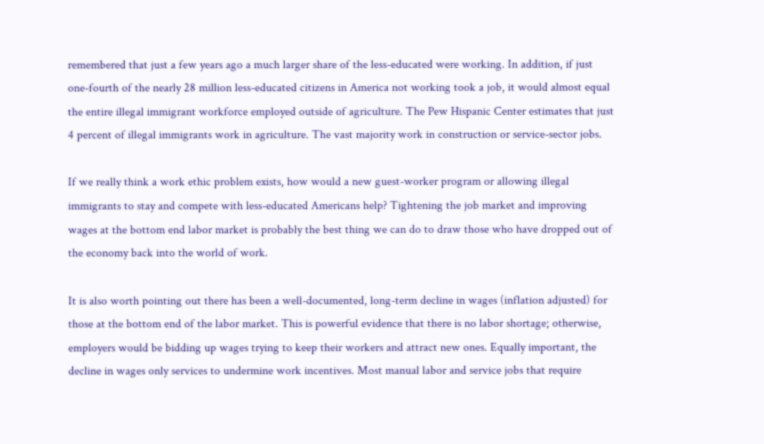remembered that just a few years ago a much larger share of the less-educated were working. In addition, if just one-fourth of the nearly 28 million less-educated citizens in America not working took a job, it would almost equal the entire illegal immigrant workforce employed outside of agriculture. The Pew Hispanic Center estimates that just 4 percent of illegal immigrants work in agriculture. The vast majority work in construction or service-sector jobs.

If we really think a work ethic problem exists, how would a new guest-worker program or allowing illegal immigrants to stay and compete with less-educated Americans help? Tightening the job market and improving wages at the bottom end labor market is probably the best thing we can do to draw those who have dropped out of the economy back into the world of work.

It is also worth pointing out there has been a well-documented, long-term decline in wages (inflation adjusted) for those at the bottom end of the labor market. This is powerful evidence that there is no labor shortage; otherwise, employers would be bidding up wages trying to keep their workers and attract new ones. Equally important, the decline in wages only services to undermine work incentives. Most manual labor and service jobs that require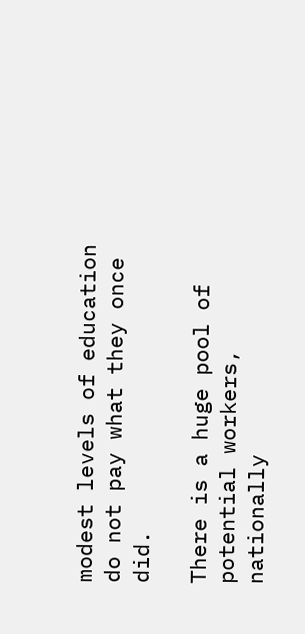modest levels of education do not pay what they once did.

There is a huge pool of potential workers, nationally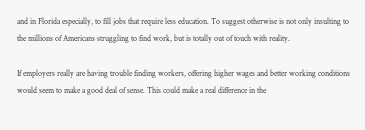and in Florida especially, to fill jobs that require less education. To suggest otherwise is not only insulting to the millions of Americans struggling to find work, but is totally out of touch with reality.

If employers really are having trouble finding workers, offering higher wages and better working conditions would seem to make a good deal of sense. This could make a real difference in the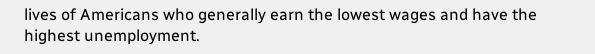lives of Americans who generally earn the lowest wages and have the highest unemployment.